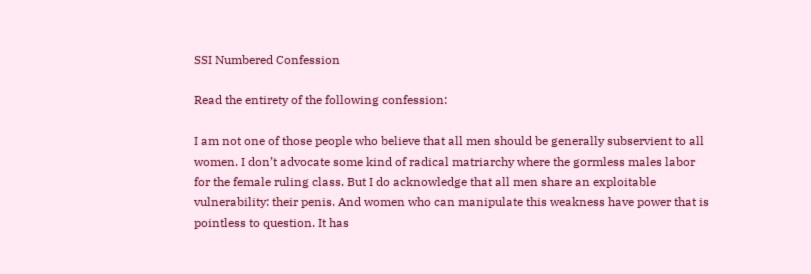SSI Numbered Confession

Read the entirety of the following confession:

I am not one of those people who believe that all men should be generally subservient to all women. I don’t advocate some kind of radical matriarchy where the gormless males labor for the female ruling class. But I do acknowledge that all men share an exploitable vulnerability: their penis. And women who can manipulate this weakness have power that is pointless to question. It has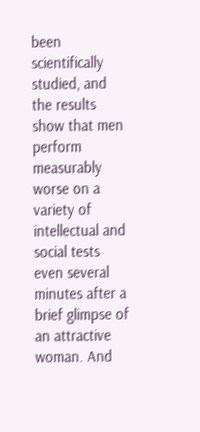been scientifically studied, and the results show that men perform measurably worse on a variety of intellectual and social tests even several minutes after a brief glimpse of an attractive woman. And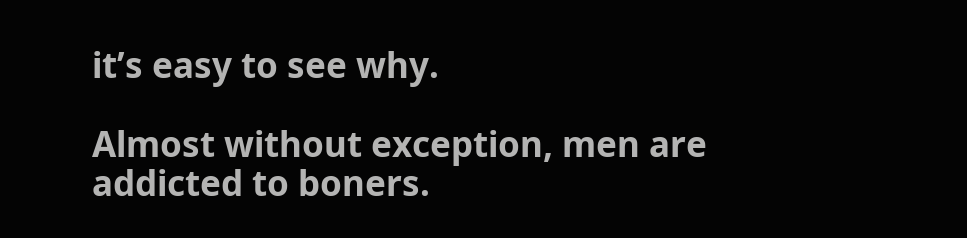it’s easy to see why.

Almost without exception, men are addicted to boners.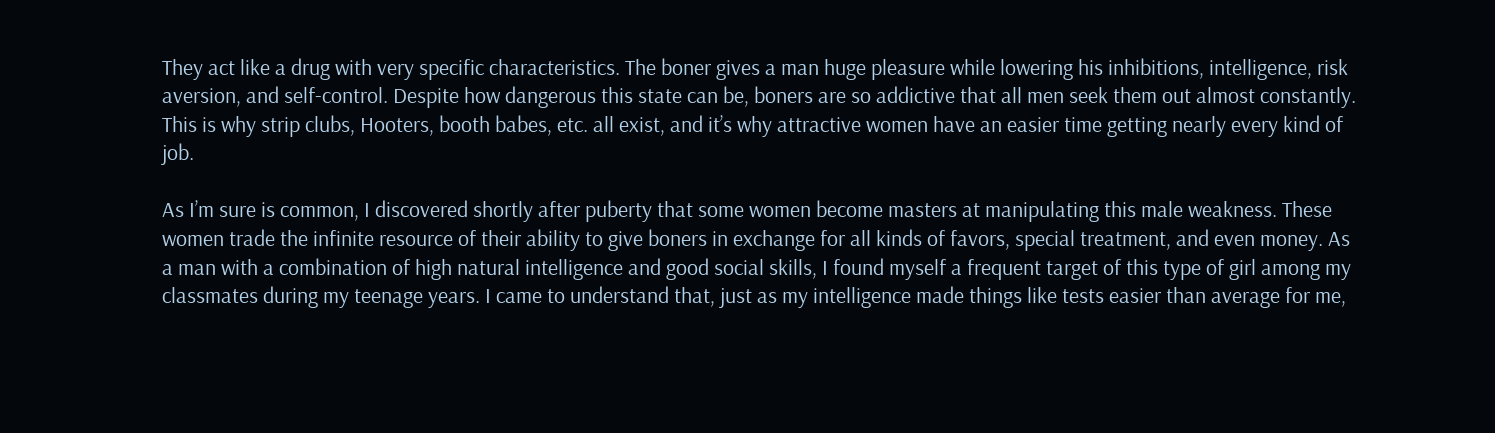They act like a drug with very specific characteristics. The boner gives a man huge pleasure while lowering his inhibitions, intelligence, risk aversion, and self-control. Despite how dangerous this state can be, boners are so addictive that all men seek them out almost constantly. This is why strip clubs, Hooters, booth babes, etc. all exist, and it’s why attractive women have an easier time getting nearly every kind of job.

As I’m sure is common, I discovered shortly after puberty that some women become masters at manipulating this male weakness. These women trade the infinite resource of their ability to give boners in exchange for all kinds of favors, special treatment, and even money. As a man with a combination of high natural intelligence and good social skills, I found myself a frequent target of this type of girl among my classmates during my teenage years. I came to understand that, just as my intelligence made things like tests easier than average for me,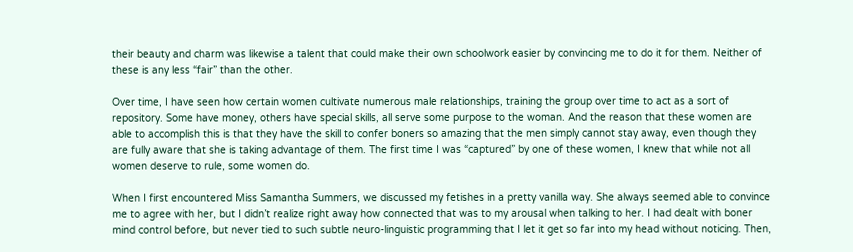their beauty and charm was likewise a talent that could make their own schoolwork easier by convincing me to do it for them. Neither of these is any less “fair” than the other.

Over time, I have seen how certain women cultivate numerous male relationships, training the group over time to act as a sort of repository. Some have money, others have special skills, all serve some purpose to the woman. And the reason that these women are able to accomplish this is that they have the skill to confer boners so amazing that the men simply cannot stay away, even though they are fully aware that she is taking advantage of them. The first time I was “captured” by one of these women, I knew that while not all women deserve to rule, some women do.

When I first encountered Miss Samantha Summers, we discussed my fetishes in a pretty vanilla way. She always seemed able to convince me to agree with her, but I didn’t realize right away how connected that was to my arousal when talking to her. I had dealt with boner mind control before, but never tied to such subtle neuro-linguistic programming that I let it get so far into my head without noticing. Then,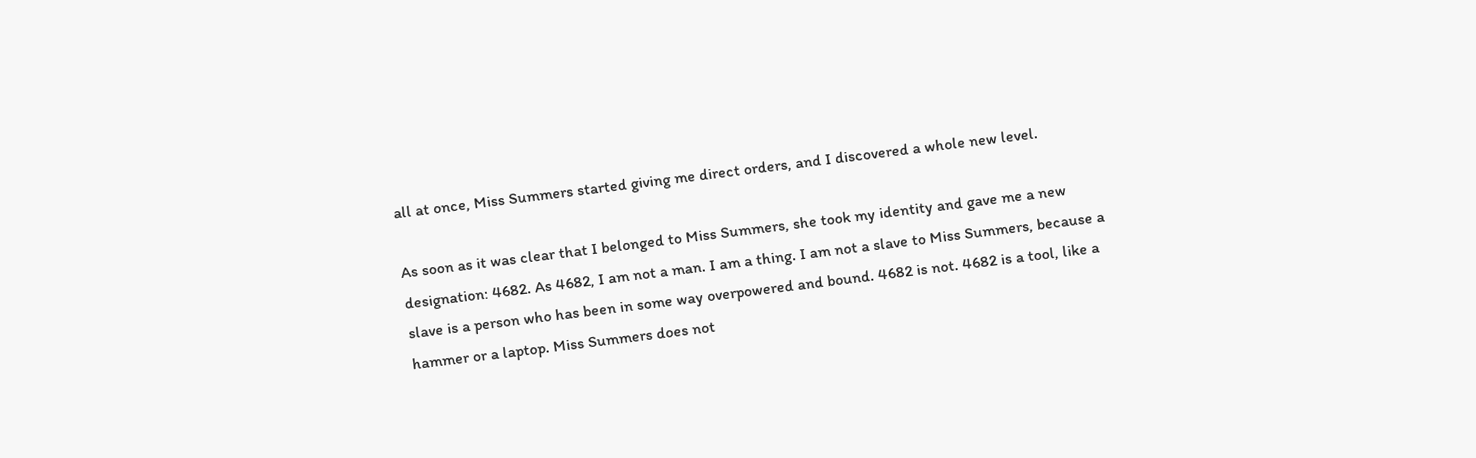all at once, Miss Summers started giving me direct orders, and I discovered a whole new level.

As soon as it was clear that I belonged to Miss Summers, she took my identity and gave me a new designation: 4682. As 4682, I am not a man. I am a thing. I am not a slave to Miss Summers, because a slave is a person who has been in some way overpowered and bound. 4682 is not. 4682 is a tool, like a hammer or a laptop. Miss Summers does not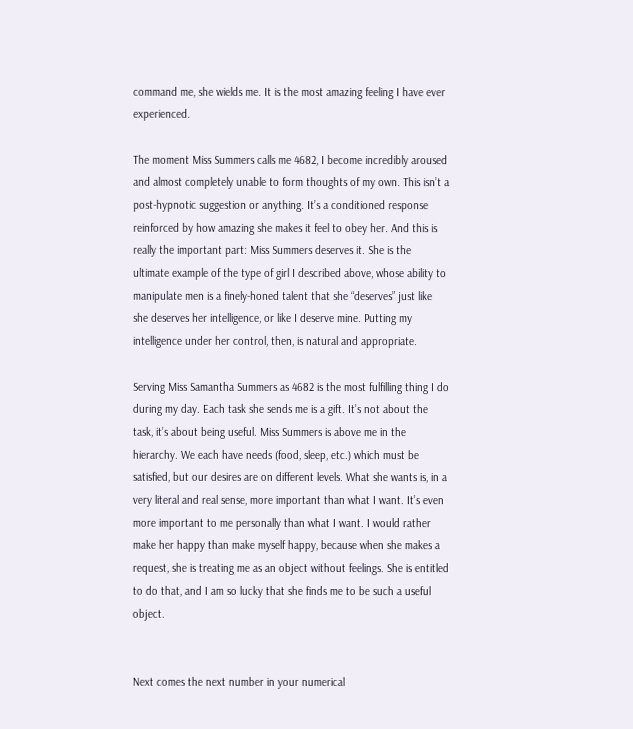command me, she wields me. It is the most amazing feeling I have ever experienced.

The moment Miss Summers calls me 4682, I become incredibly aroused and almost completely unable to form thoughts of my own. This isn’t a post-hypnotic suggestion or anything. It’s a conditioned response reinforced by how amazing she makes it feel to obey her. And this is really the important part: Miss Summers deserves it. She is the ultimate example of the type of girl I described above, whose ability to manipulate men is a finely-honed talent that she “deserves” just like she deserves her intelligence, or like I deserve mine. Putting my intelligence under her control, then, is natural and appropriate.

Serving Miss Samantha Summers as 4682 is the most fulfilling thing I do during my day. Each task she sends me is a gift. It’s not about the task, it’s about being useful. Miss Summers is above me in the hierarchy. We each have needs (food, sleep, etc.) which must be satisfied, but our desires are on different levels. What she wants is, in a very literal and real sense, more important than what I want. It’s even more important to me personally than what I want. I would rather make her happy than make myself happy, because when she makes a request, she is treating me as an object without feelings. She is entitled to do that, and I am so lucky that she finds me to be such a useful object.


Next comes the next number in your numerical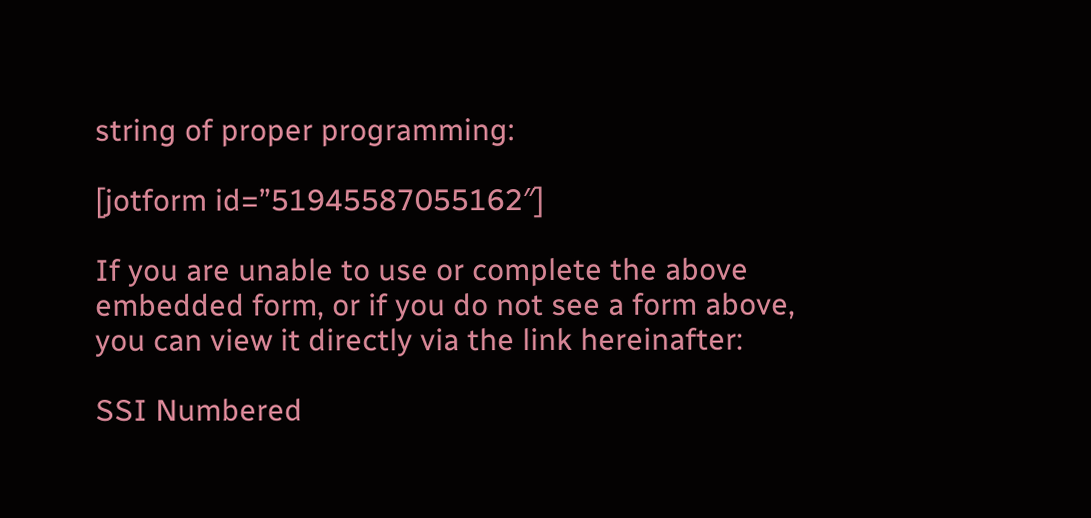string of proper programming:

[jotform id=”51945587055162″]

If you are unable to use or complete the above embedded form, or if you do not see a form above, you can view it directly via the link hereinafter:

SSI Numbered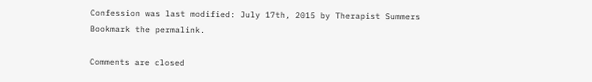Confession was last modified: July 17th, 2015 by Therapist Summers
Bookmark the permalink.

Comments are closed